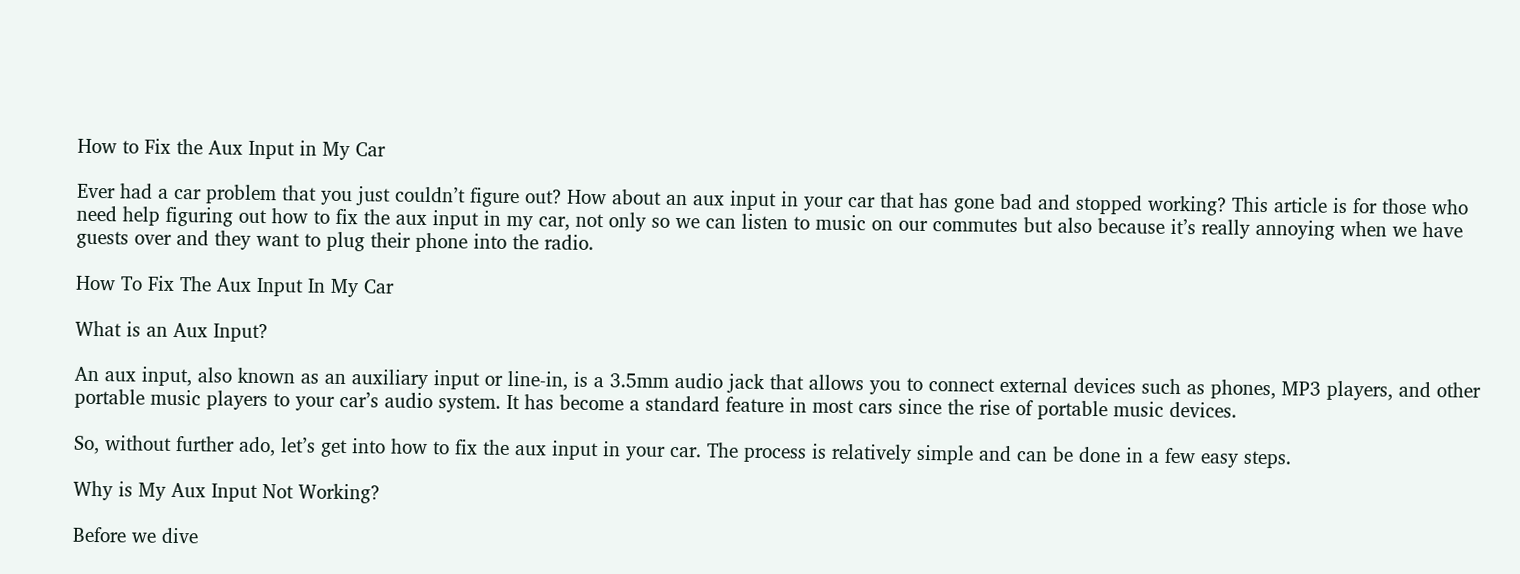How to Fix the Aux Input in My Car

Ever had a car problem that you just couldn’t figure out? How about an aux input in your car that has gone bad and stopped working? This article is for those who need help figuring out how to fix the aux input in my car, not only so we can listen to music on our commutes but also because it’s really annoying when we have guests over and they want to plug their phone into the radio.

How To Fix The Aux Input In My Car

What is an Aux Input?

An aux input, also known as an auxiliary input or line-in, is a 3.5mm audio jack that allows you to connect external devices such as phones, MP3 players, and other portable music players to your car’s audio system. It has become a standard feature in most cars since the rise of portable music devices.

So, without further ado, let’s get into how to fix the aux input in your car. The process is relatively simple and can be done in a few easy steps.

Why is My Aux Input Not Working?

Before we dive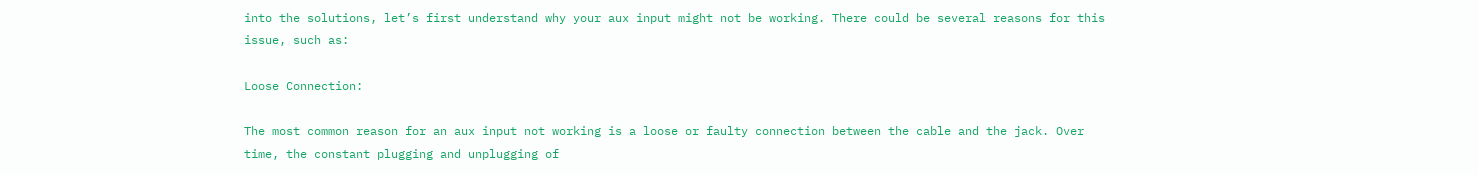into the solutions, let’s first understand why your aux input might not be working. There could be several reasons for this issue, such as:

Loose Connection:

The most common reason for an aux input not working is a loose or faulty connection between the cable and the jack. Over time, the constant plugging and unplugging of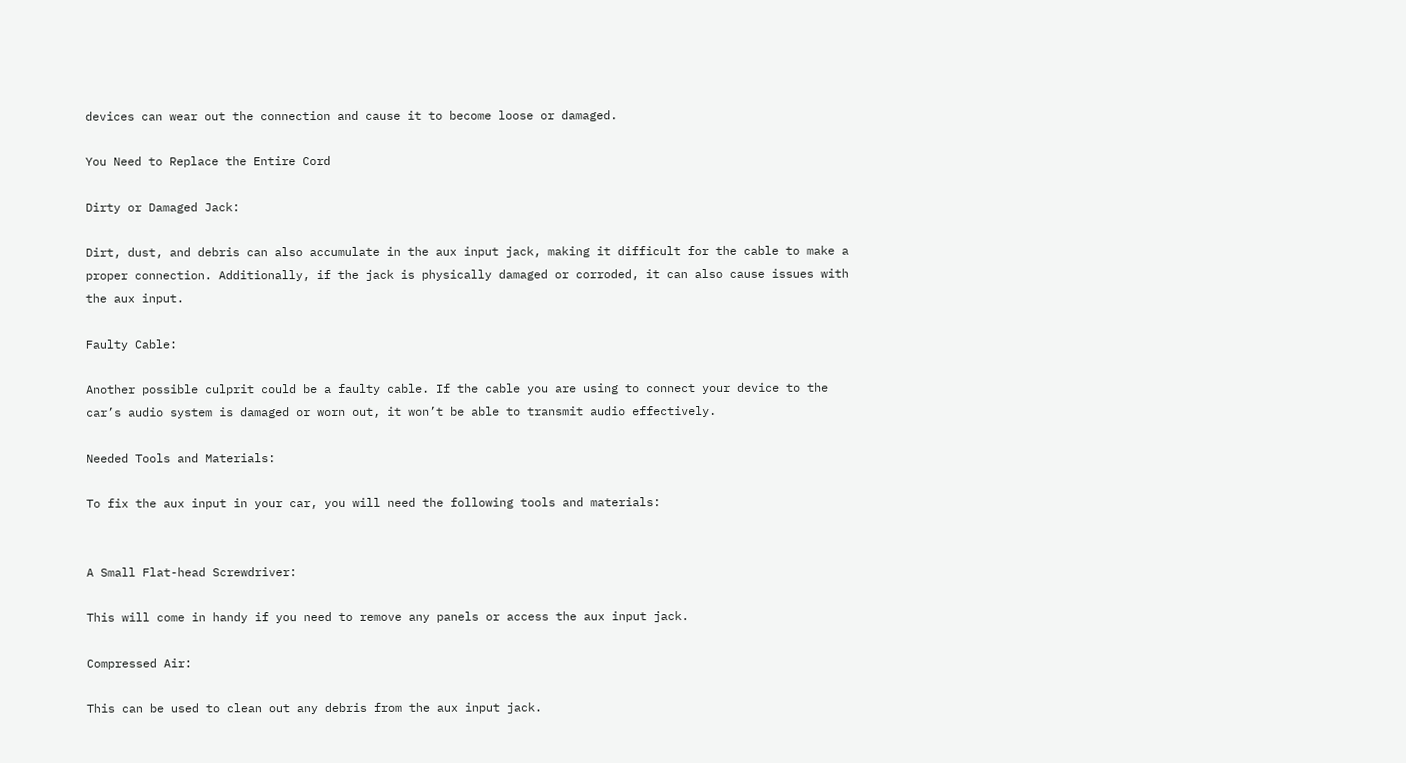devices can wear out the connection and cause it to become loose or damaged.

You Need to Replace the Entire Cord

Dirty or Damaged Jack:

Dirt, dust, and debris can also accumulate in the aux input jack, making it difficult for the cable to make a proper connection. Additionally, if the jack is physically damaged or corroded, it can also cause issues with the aux input.

Faulty Cable:

Another possible culprit could be a faulty cable. If the cable you are using to connect your device to the car’s audio system is damaged or worn out, it won’t be able to transmit audio effectively.

Needed Tools and Materials:

To fix the aux input in your car, you will need the following tools and materials:


A Small Flat-head Screwdriver:

This will come in handy if you need to remove any panels or access the aux input jack.

Compressed Air:

This can be used to clean out any debris from the aux input jack.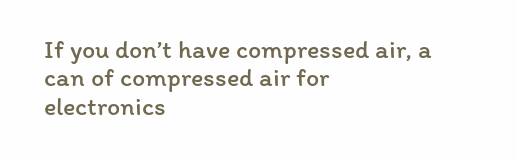If you don’t have compressed air, a can of compressed air for electronics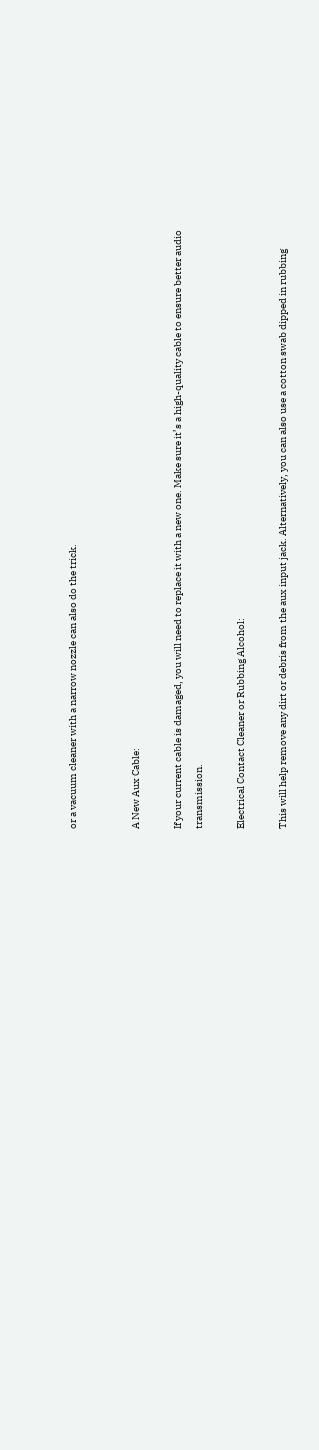or a vacuum cleaner with a narrow nozzle can also do the trick.


A New Aux Cable:

If your current cable is damaged, you will need to replace it with a new one. Make sure it’s a high-quality cable to ensure better audio transmission.

Electrical Contact Cleaner or Rubbing Alcohol:

This will help remove any dirt or debris from the aux input jack. Alternatively, you can also use a cotton swab dipped in rubbing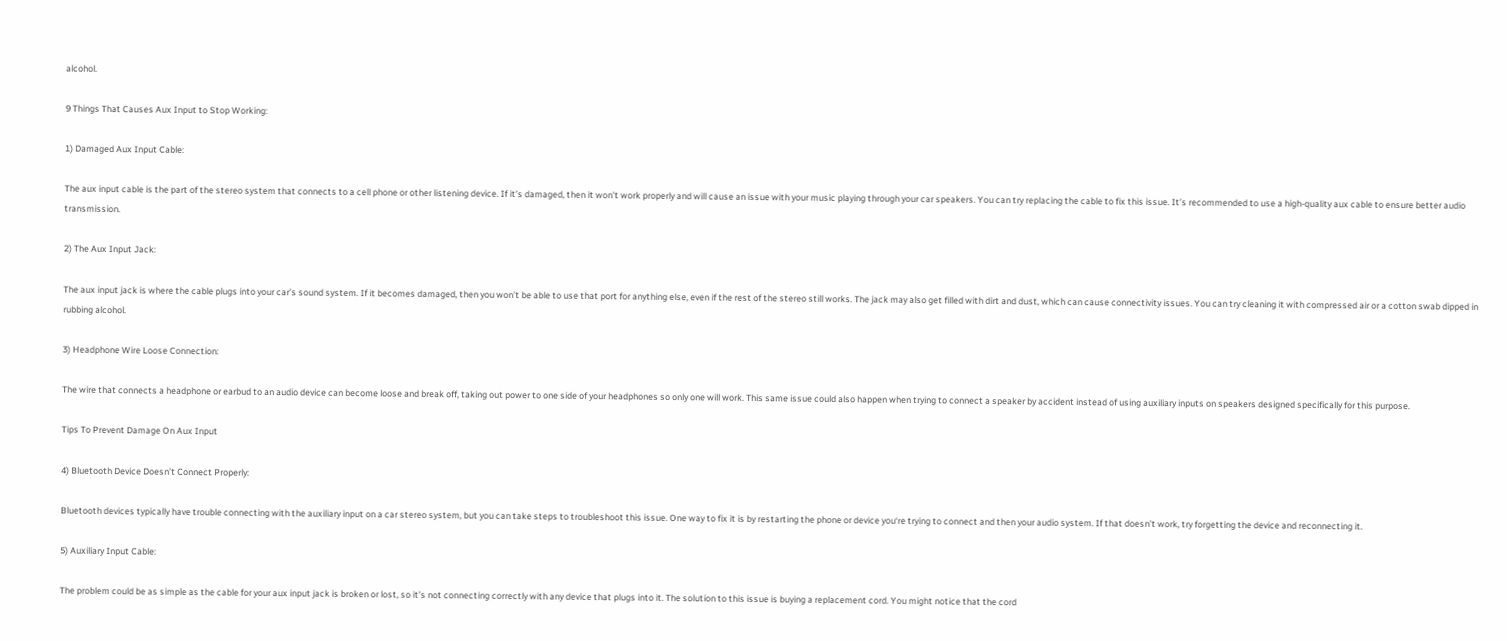alcohol.

9 Things That Causes Aux Input to Stop Working:

1) Damaged Aux Input Cable:

The aux input cable is the part of the stereo system that connects to a cell phone or other listening device. If it’s damaged, then it won’t work properly and will cause an issue with your music playing through your car speakers. You can try replacing the cable to fix this issue. It’s recommended to use a high-quality aux cable to ensure better audio transmission.

2) The Aux Input Jack:

The aux input jack is where the cable plugs into your car’s sound system. If it becomes damaged, then you won’t be able to use that port for anything else, even if the rest of the stereo still works. The jack may also get filled with dirt and dust, which can cause connectivity issues. You can try cleaning it with compressed air or a cotton swab dipped in rubbing alcohol.

3) Headphone Wire Loose Connection:

The wire that connects a headphone or earbud to an audio device can become loose and break off, taking out power to one side of your headphones so only one will work. This same issue could also happen when trying to connect a speaker by accident instead of using auxiliary inputs on speakers designed specifically for this purpose.

Tips To Prevent Damage On Aux Input

4) Bluetooth Device Doesn’t Connect Properly:

Bluetooth devices typically have trouble connecting with the auxiliary input on a car stereo system, but you can take steps to troubleshoot this issue. One way to fix it is by restarting the phone or device you‘re trying to connect and then your audio system. If that doesn’t work, try forgetting the device and reconnecting it.

5) Auxiliary Input Cable:

The problem could be as simple as the cable for your aux input jack is broken or lost, so it’s not connecting correctly with any device that plugs into it. The solution to this issue is buying a replacement cord. You might notice that the cord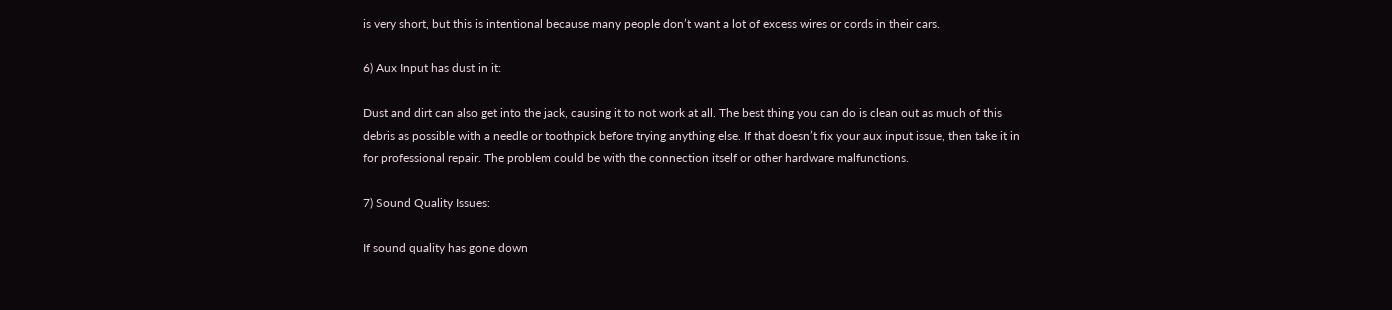is very short, but this is intentional because many people don’t want a lot of excess wires or cords in their cars.

6) Aux Input has dust in it:

Dust and dirt can also get into the jack, causing it to not work at all. The best thing you can do is clean out as much of this debris as possible with a needle or toothpick before trying anything else. If that doesn’t fix your aux input issue, then take it in for professional repair. The problem could be with the connection itself or other hardware malfunctions.

7) Sound Quality Issues:

If sound quality has gone down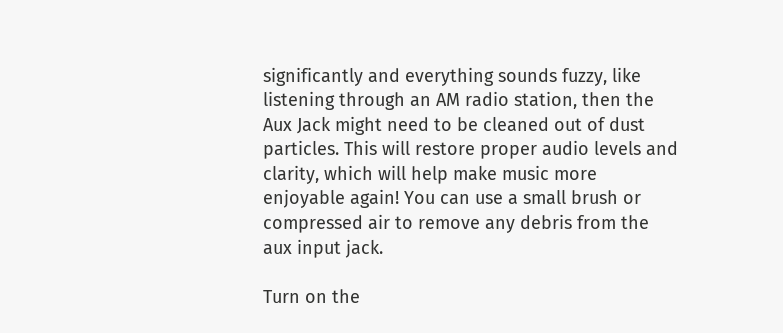significantly and everything sounds fuzzy, like listening through an AM radio station, then the Aux Jack might need to be cleaned out of dust particles. This will restore proper audio levels and clarity, which will help make music more enjoyable again! You can use a small brush or compressed air to remove any debris from the aux input jack.

Turn on the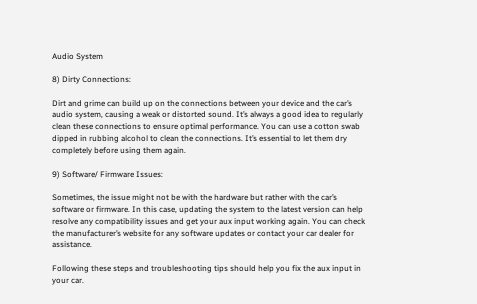Audio System

8) Dirty Connections:

Dirt and grime can build up on the connections between your device and the car’s audio system, causing a weak or distorted sound. It’s always a good idea to regularly clean these connections to ensure optimal performance. You can use a cotton swab dipped in rubbing alcohol to clean the connections. It’s essential to let them dry completely before using them again.

9) Software/ Firmware Issues:

Sometimes, the issue might not be with the hardware but rather with the car’s software or firmware. In this case, updating the system to the latest version can help resolve any compatibility issues and get your aux input working again. You can check the manufacturer’s website for any software updates or contact your car dealer for assistance.

Following these steps and troubleshooting tips should help you fix the aux input in your car.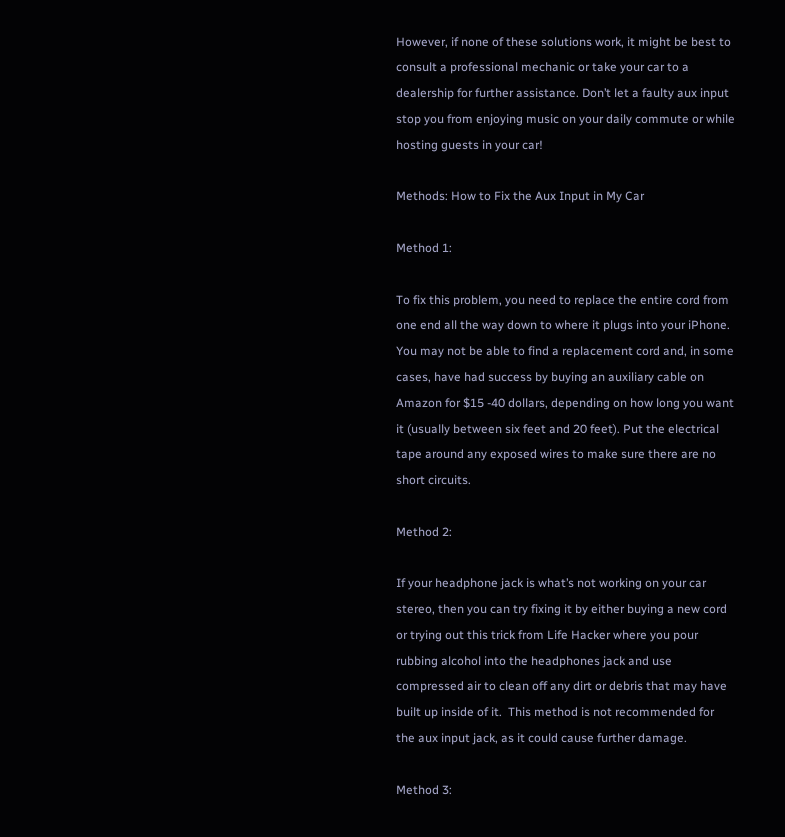However, if none of these solutions work, it might be best to consult a professional mechanic or take your car to a dealership for further assistance. Don’t let a faulty aux input stop you from enjoying music on your daily commute or while hosting guests in your car!

Methods: How to Fix the Aux Input in My Car

Method 1:

To fix this problem, you need to replace the entire cord from one end all the way down to where it plugs into your iPhone. You may not be able to find a replacement cord and, in some cases, have had success by buying an auxiliary cable on Amazon for $15 -40 dollars, depending on how long you want it (usually between six feet and 20 feet). Put the electrical tape around any exposed wires to make sure there are no short circuits.

Method 2:

If your headphone jack is what’s not working on your car stereo, then you can try fixing it by either buying a new cord or trying out this trick from Life Hacker where you pour rubbing alcohol into the headphones jack and use compressed air to clean off any dirt or debris that may have built up inside of it.  This method is not recommended for the aux input jack, as it could cause further damage.

Method 3: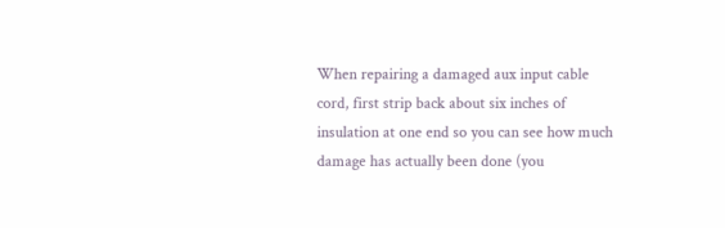When repairing a damaged aux input cable cord, first strip back about six inches of insulation at one end so you can see how much damage has actually been done (you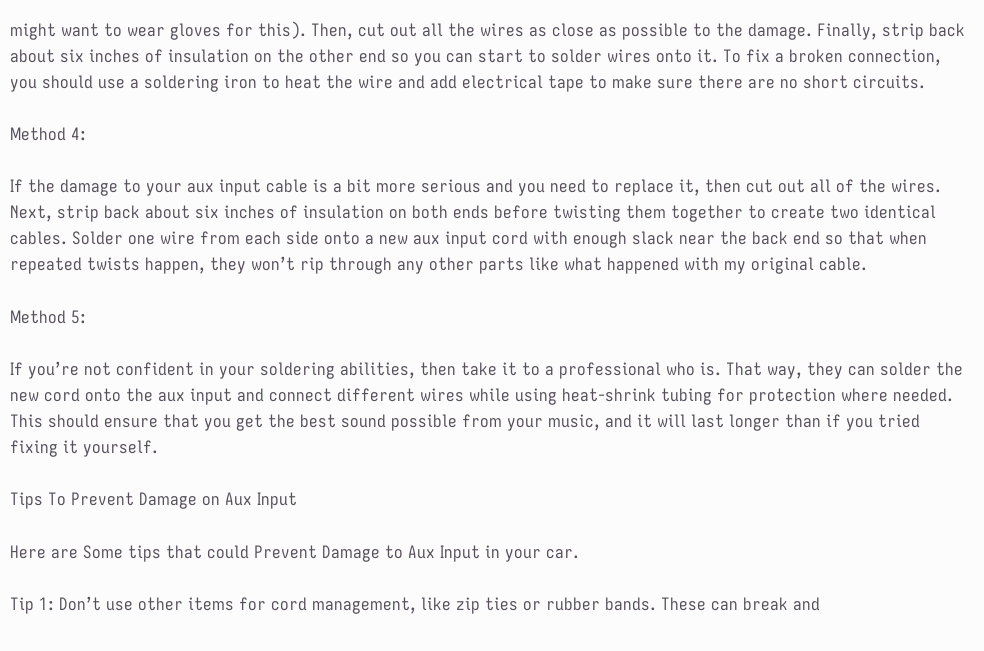might want to wear gloves for this). Then, cut out all the wires as close as possible to the damage. Finally, strip back about six inches of insulation on the other end so you can start to solder wires onto it. To fix a broken connection, you should use a soldering iron to heat the wire and add electrical tape to make sure there are no short circuits.

Method 4:

If the damage to your aux input cable is a bit more serious and you need to replace it, then cut out all of the wires. Next, strip back about six inches of insulation on both ends before twisting them together to create two identical cables. Solder one wire from each side onto a new aux input cord with enough slack near the back end so that when repeated twists happen, they won’t rip through any other parts like what happened with my original cable.

Method 5:

If you’re not confident in your soldering abilities, then take it to a professional who is. That way, they can solder the new cord onto the aux input and connect different wires while using heat-shrink tubing for protection where needed. This should ensure that you get the best sound possible from your music, and it will last longer than if you tried fixing it yourself.

Tips To Prevent Damage on Aux Input

Here are Some tips that could Prevent Damage to Aux Input in your car.

Tip 1: Don’t use other items for cord management, like zip ties or rubber bands. These can break and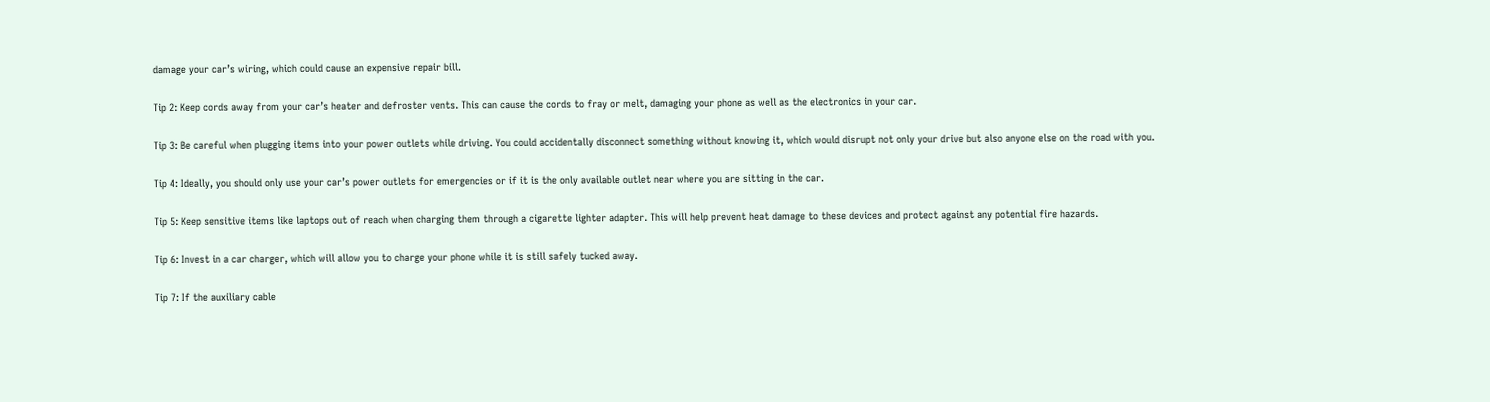damage your car’s wiring, which could cause an expensive repair bill.

Tip 2: Keep cords away from your car’s heater and defroster vents. This can cause the cords to fray or melt, damaging your phone as well as the electronics in your car.

Tip 3: Be careful when plugging items into your power outlets while driving. You could accidentally disconnect something without knowing it, which would disrupt not only your drive but also anyone else on the road with you.

Tip 4: Ideally, you should only use your car’s power outlets for emergencies or if it is the only available outlet near where you are sitting in the car.

Tip 5: Keep sensitive items like laptops out of reach when charging them through a cigarette lighter adapter. This will help prevent heat damage to these devices and protect against any potential fire hazards.

Tip 6: Invest in a car charger, which will allow you to charge your phone while it is still safely tucked away.

Tip 7: If the auxiliary cable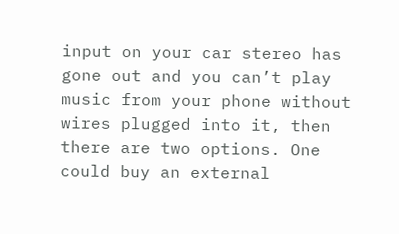input on your car stereo has gone out and you can’t play music from your phone without wires plugged into it, then there are two options. One could buy an external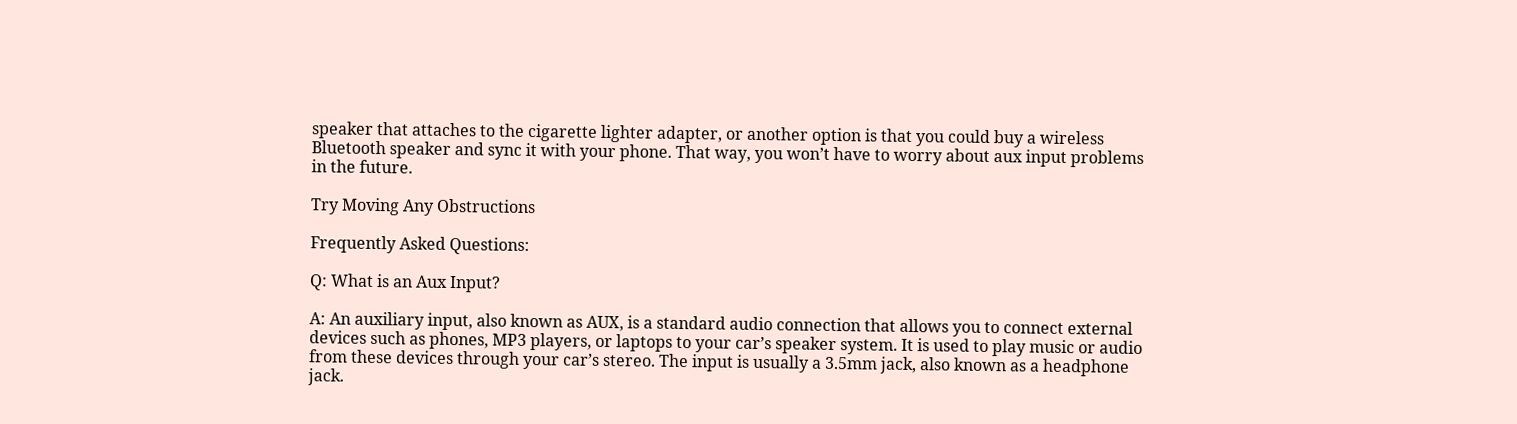speaker that attaches to the cigarette lighter adapter, or another option is that you could buy a wireless Bluetooth speaker and sync it with your phone. That way, you won’t have to worry about aux input problems in the future.

Try Moving Any Obstructions

Frequently Asked Questions:

Q: What is an Aux Input?

A: An auxiliary input, also known as AUX, is a standard audio connection that allows you to connect external devices such as phones, MP3 players, or laptops to your car’s speaker system. It is used to play music or audio from these devices through your car’s stereo. The input is usually a 3.5mm jack, also known as a headphone jack.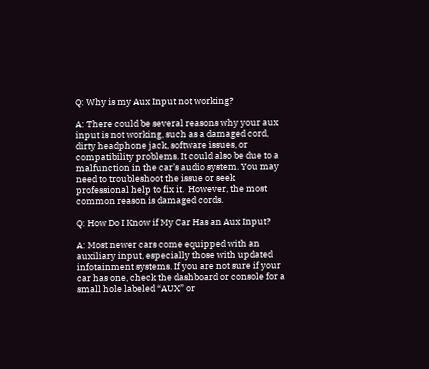Q: Why is my Aux Input not working?

A: There could be several reasons why your aux input is not working, such as a damaged cord, dirty headphone jack, software issues, or compatibility problems. It could also be due to a malfunction in the car’s audio system. You may need to troubleshoot the issue or seek professional help to fix it.  However, the most common reason is damaged cords.

Q: How Do I Know if My Car Has an Aux Input?

A: Most newer cars come equipped with an auxiliary input, especially those with updated infotainment systems. If you are not sure if your car has one, check the dashboard or console for a small hole labeled “AUX” or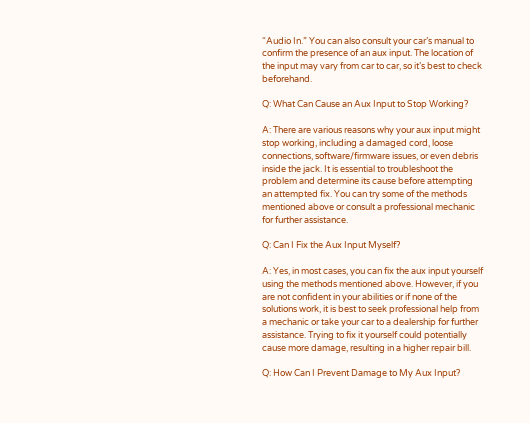“Audio In.” You can also consult your car’s manual to confirm the presence of an aux input. The location of the input may vary from car to car, so it’s best to check beforehand.

Q: What Can Cause an Aux Input to Stop Working?

A: There are various reasons why your aux input might stop working, including a damaged cord, loose connections, software/firmware issues, or even debris inside the jack. It is essential to troubleshoot the problem and determine its cause before attempting an attempted fix. You can try some of the methods mentioned above or consult a professional mechanic for further assistance.

Q: Can I Fix the Aux Input Myself?

A: Yes, in most cases, you can fix the aux input yourself using the methods mentioned above. However, if you are not confident in your abilities or if none of the solutions work, it is best to seek professional help from a mechanic or take your car to a dealership for further assistance. Trying to fix it yourself could potentially cause more damage, resulting in a higher repair bill.

Q: How Can I Prevent Damage to My Aux Input?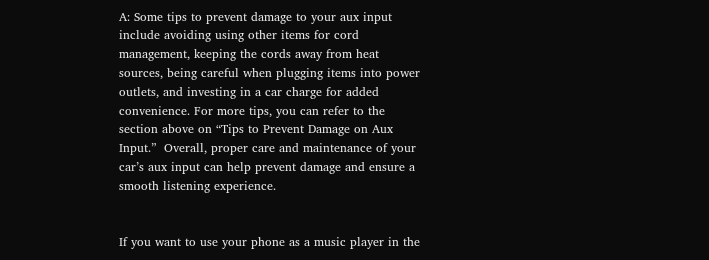A: Some tips to prevent damage to your aux input include avoiding using other items for cord management, keeping the cords away from heat sources, being careful when plugging items into power outlets, and investing in a car charge for added convenience. For more tips, you can refer to the section above on “Tips to Prevent Damage on Aux Input.”  Overall, proper care and maintenance of your car’s aux input can help prevent damage and ensure a smooth listening experience.


If you want to use your phone as a music player in the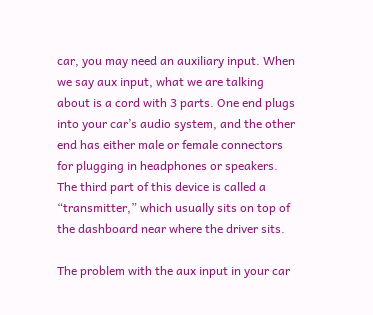car, you may need an auxiliary input. When we say aux input, what we are talking about is a cord with 3 parts. One end plugs into your car’s audio system, and the other end has either male or female connectors for plugging in headphones or speakers. The third part of this device is called a “transmitter,” which usually sits on top of the dashboard near where the driver sits.

The problem with the aux input in your car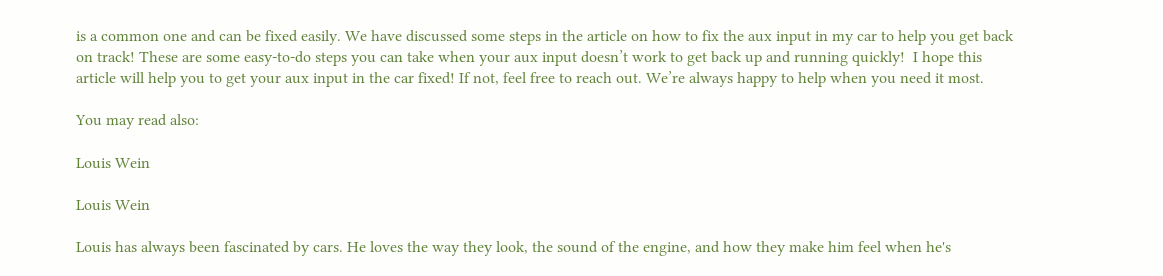is a common one and can be fixed easily. We have discussed some steps in the article on how to fix the aux input in my car to help you get back on track! These are some easy-to-do steps you can take when your aux input doesn’t work to get back up and running quickly!  I hope this article will help you to get your aux input in the car fixed! If not, feel free to reach out. We’re always happy to help when you need it most.

You may read also:

Louis Wein

Louis Wein

Louis has always been fascinated by cars. He loves the way they look, the sound of the engine, and how they make him feel when he's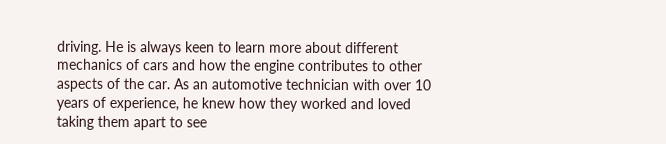driving. He is always keen to learn more about different mechanics of cars and how the engine contributes to other aspects of the car. As an automotive technician with over 10 years of experience, he knew how they worked and loved taking them apart to see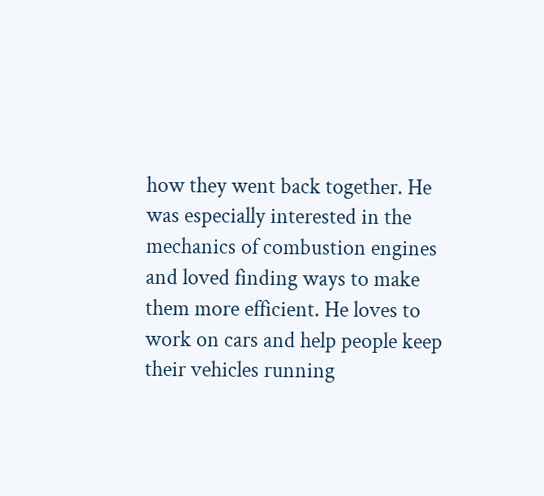how they went back together. He was especially interested in the mechanics of combustion engines and loved finding ways to make them more efficient. He loves to work on cars and help people keep their vehicles running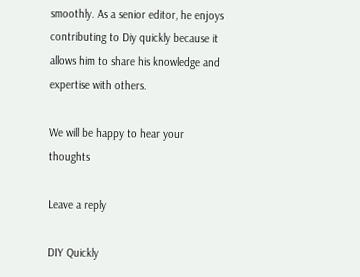smoothly. As a senior editor, he enjoys contributing to Diy quickly because it allows him to share his knowledge and expertise with others.

We will be happy to hear your thoughts

Leave a reply

DIY Quickly